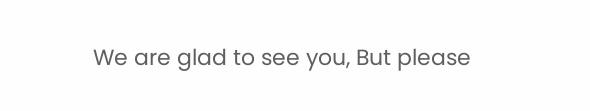We are glad to see you, But please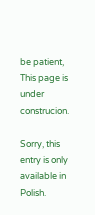be patient, This page is under construcion.

Sorry, this entry is only available in Polish.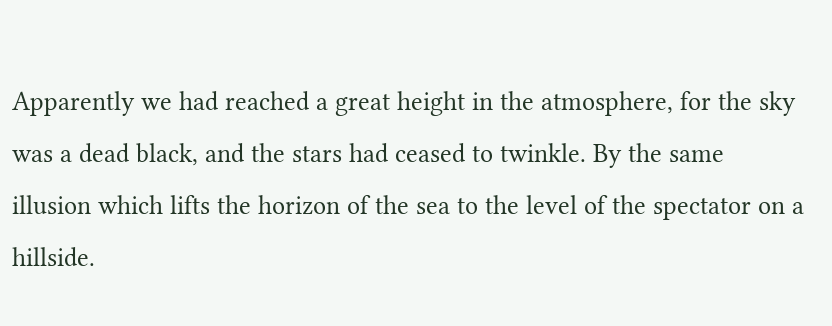Apparently we had reached a great height in the atmosphere, for the sky was a dead black, and the stars had ceased to twinkle. By the same illusion which lifts the horizon of the sea to the level of the spectator on a hillside.